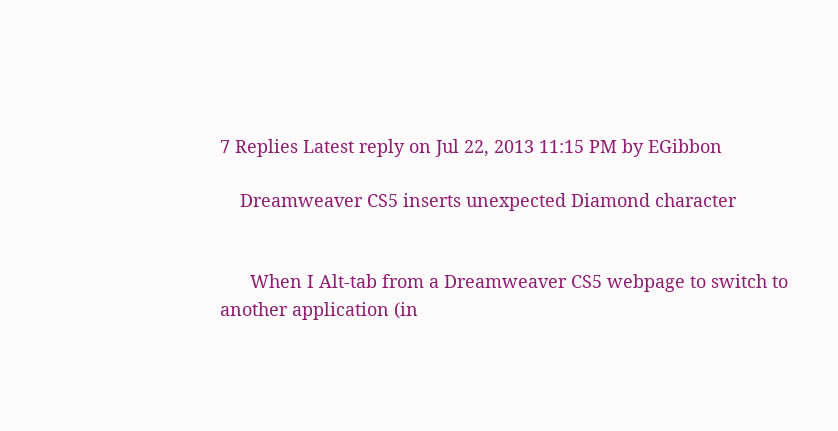7 Replies Latest reply on Jul 22, 2013 11:15 PM by EGibbon

    Dreamweaver CS5 inserts unexpected Diamond character


      When I Alt-tab from a Dreamweaver CS5 webpage to switch to another application (in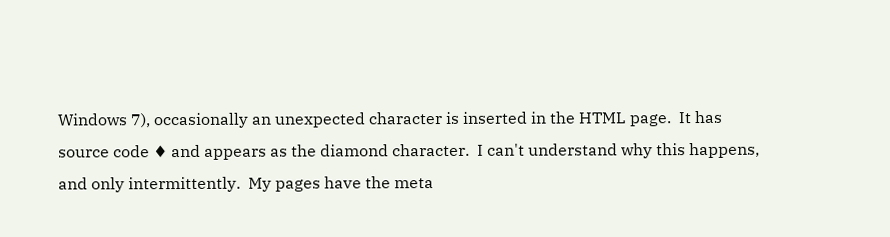Windows 7), occasionally an unexpected character is inserted in the HTML page.  It has source code ♦ and appears as the diamond character.  I can't understand why this happens, and only intermittently.  My pages have the meta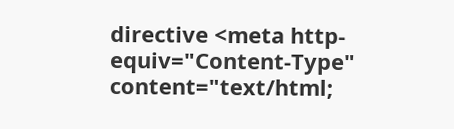directive <meta http-equiv="Content-Type" content="text/html;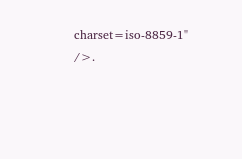charset=iso-8859-1" />.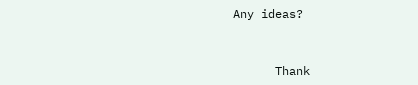Any ideas?


      Thank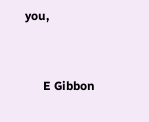you,


      E Gibbon